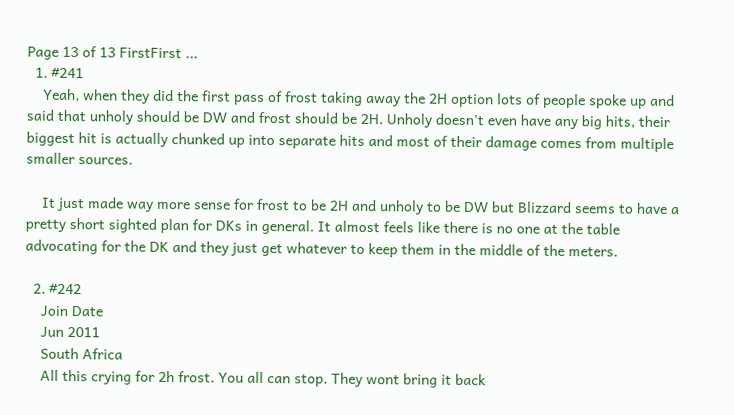Page 13 of 13 FirstFirst ...
  1. #241
    Yeah, when they did the first pass of frost taking away the 2H option lots of people spoke up and said that unholy should be DW and frost should be 2H. Unholy doesn't even have any big hits, their biggest hit is actually chunked up into separate hits and most of their damage comes from multiple smaller sources.

    It just made way more sense for frost to be 2H and unholy to be DW but Blizzard seems to have a pretty short sighted plan for DKs in general. It almost feels like there is no one at the table advocating for the DK and they just get whatever to keep them in the middle of the meters.

  2. #242
    Join Date
    Jun 2011
    South Africa
    All this crying for 2h frost. You all can stop. They wont bring it back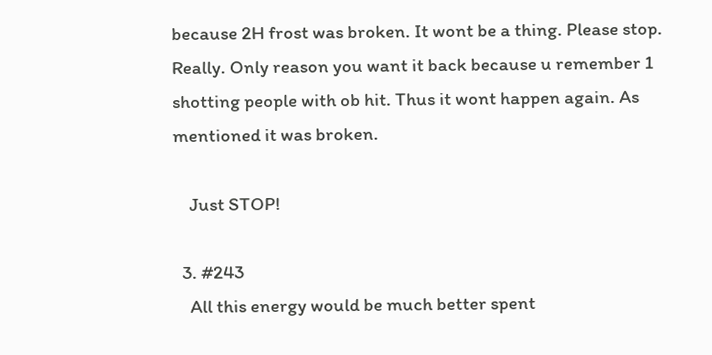because 2H frost was broken. It wont be a thing. Please stop. Really. Only reason you want it back because u remember 1 shotting people with ob hit. Thus it wont happen again. As mentioned it was broken.

    Just STOP!

  3. #243
    All this energy would be much better spent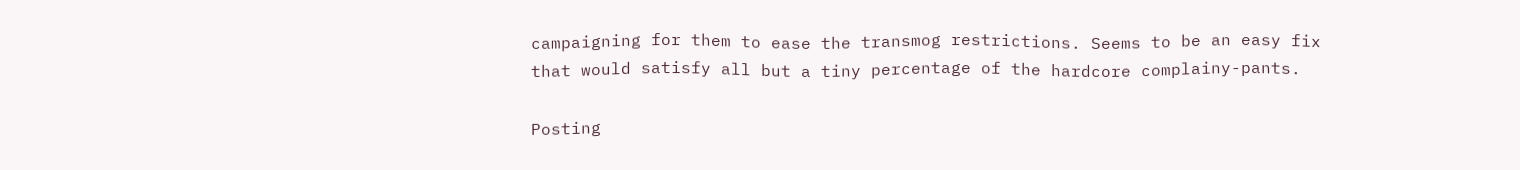campaigning for them to ease the transmog restrictions. Seems to be an easy fix that would satisfy all but a tiny percentage of the hardcore complainy-pants.

Posting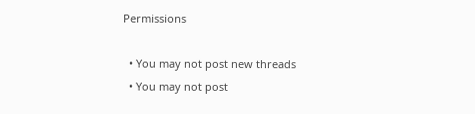Permissions

  • You may not post new threads
  • You may not post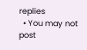replies
  • You may not post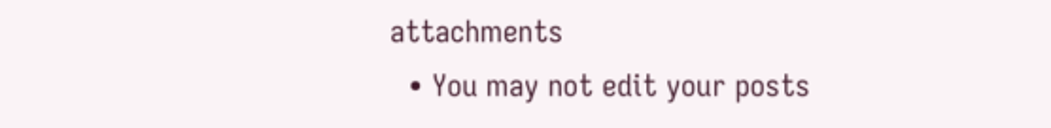attachments
  • You may not edit your posts